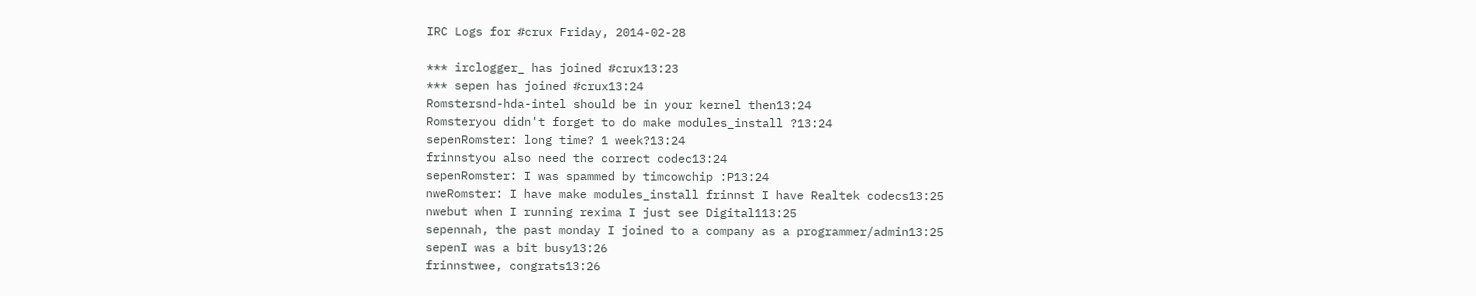IRC Logs for #crux Friday, 2014-02-28

*** irclogger_ has joined #crux13:23
*** sepen has joined #crux13:24
Romstersnd-hda-intel should be in your kernel then13:24
Romsteryou didn't forget to do make modules_install ?13:24
sepenRomster: long time? 1 week?13:24
frinnstyou also need the correct codec13:24
sepenRomster: I was spammed by timcowchip :P13:24
nweRomster: I have make modules_install frinnst I have Realtek codecs13:25
nwebut when I running rexima I just see Digital113:25
sepennah, the past monday I joined to a company as a programmer/admin13:25
sepenI was a bit busy13:26
frinnstwee, congrats13:26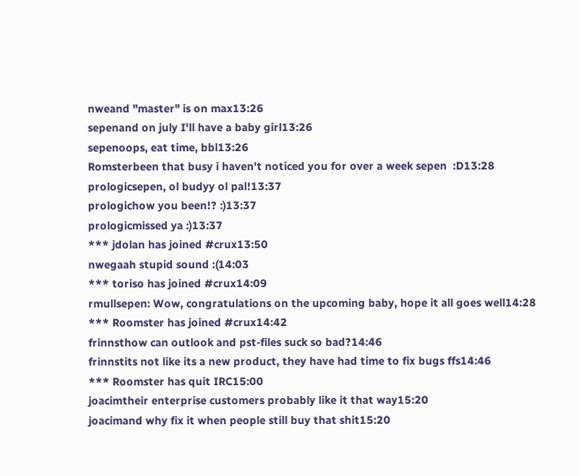nweand "master" is on max13:26
sepenand on july I'll have a baby girl13:26
sepenoops, eat time, bbl13:26
Romsterbeen that busy i haven't noticed you for over a week sepen  :D13:28
prologicsepen, ol budyy ol pal!13:37
prologichow you been!? :)13:37
prologicmissed ya :)13:37
*** jdolan has joined #crux13:50
nwegaah stupid sound :(14:03
*** toriso has joined #crux14:09
rmullsepen: Wow, congratulations on the upcoming baby, hope it all goes well14:28
*** Roomster has joined #crux14:42
frinnsthow can outlook and pst-files suck so bad?14:46
frinnstits not like its a new product, they have had time to fix bugs ffs14:46
*** Roomster has quit IRC15:00
joacimtheir enterprise customers probably like it that way15:20
joacimand why fix it when people still buy that shit15:20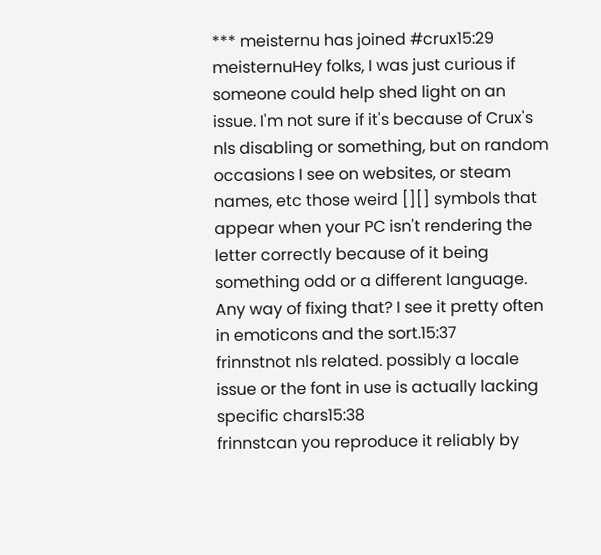*** meisternu has joined #crux15:29
meisternuHey folks, I was just curious if someone could help shed light on an issue. I'm not sure if it's because of Crux's nls disabling or something, but on random occasions I see on websites, or steam names, etc those weird [][] symbols that appear when your PC isn't rendering the letter correctly because of it being something odd or a different language. Any way of fixing that? I see it pretty often in emoticons and the sort.15:37
frinnstnot nls related. possibly a locale issue or the font in use is actually lacking specific chars15:38
frinnstcan you reproduce it reliably by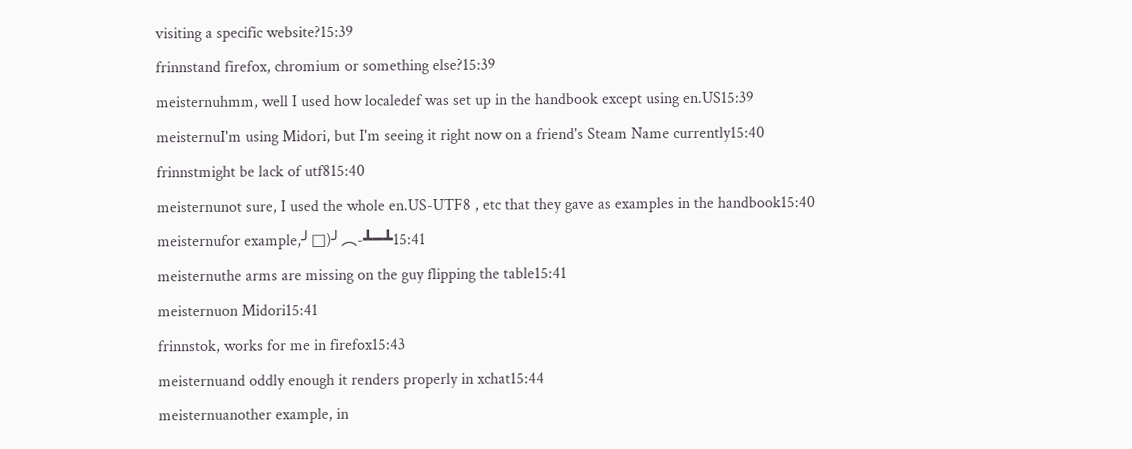visiting a specific website?15:39
frinnstand firefox, chromium or something else?15:39
meisternuhmm, well I used how localedef was set up in the handbook except using en.US15:39
meisternuI'm using Midori, but I'm seeing it right now on a friend's Steam Name currently15:40
frinnstmight be lack of utf815:40
meisternunot sure, I used the whole en.US-UTF8 , etc that they gave as examples in the handbook15:40
meisternufor example,╯□)╯︵-┻━┻15:41
meisternuthe arms are missing on the guy flipping the table15:41
meisternuon Midori15:41
frinnstok, works for me in firefox15:43
meisternuand oddly enough it renders properly in xchat15:44
meisternuanother example, in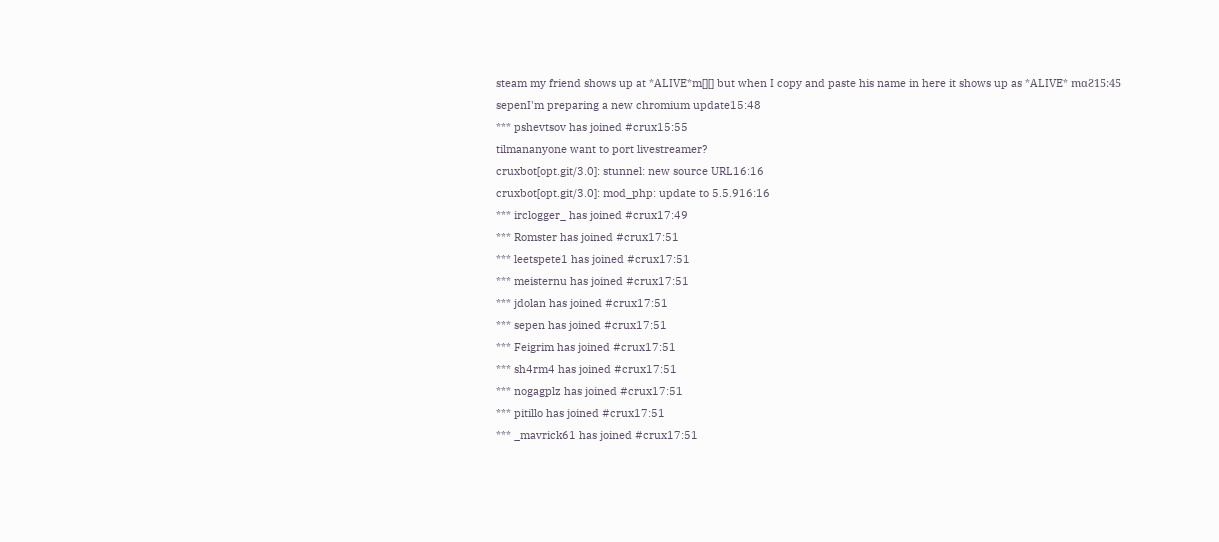steam my friend shows up at *ALIVE*m[][] but when I copy and paste his name in here it shows up as *ALIVE* mɑƧ15:45
sepenI'm preparing a new chromium update15:48
*** pshevtsov has joined #crux15:55
tilmananyone want to port livestreamer?
cruxbot[opt.git/3.0]: stunnel: new source URL16:16
cruxbot[opt.git/3.0]: mod_php: update to 5.5.916:16
*** irclogger_ has joined #crux17:49
*** Romster has joined #crux17:51
*** leetspete1 has joined #crux17:51
*** meisternu has joined #crux17:51
*** jdolan has joined #crux17:51
*** sepen has joined #crux17:51
*** Feigrim has joined #crux17:51
*** sh4rm4 has joined #crux17:51
*** nogagplz has joined #crux17:51
*** pitillo has joined #crux17:51
*** _mavrick61 has joined #crux17:51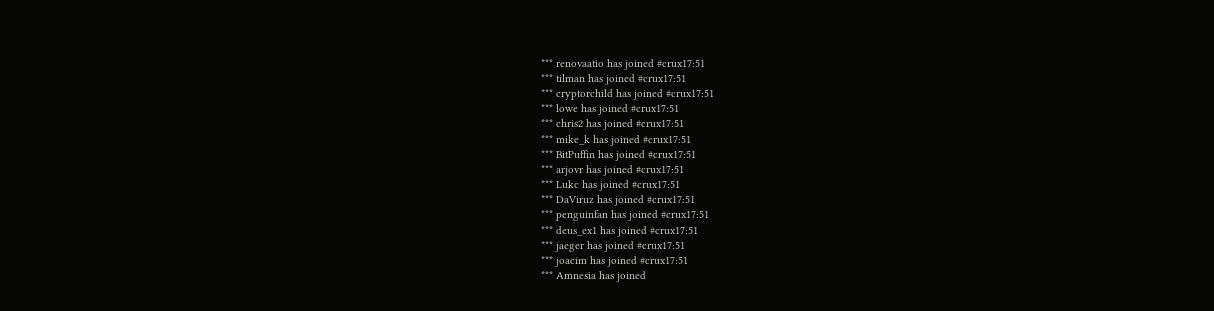*** renovaatio has joined #crux17:51
*** tilman has joined #crux17:51
*** cryptorchild has joined #crux17:51
*** lowe has joined #crux17:51
*** chris2 has joined #crux17:51
*** mike_k has joined #crux17:51
*** BitPuffin has joined #crux17:51
*** arjovr has joined #crux17:51
*** Lukc has joined #crux17:51
*** DaViruz has joined #crux17:51
*** penguinfan has joined #crux17:51
*** deus_ex1 has joined #crux17:51
*** jaeger has joined #crux17:51
*** joacim has joined #crux17:51
*** Amnesia has joined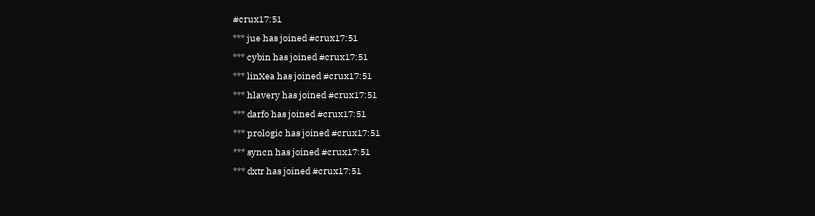#crux17:51
*** jue has joined #crux17:51
*** cybin has joined #crux17:51
*** linXea has joined #crux17:51
*** hlavery has joined #crux17:51
*** darfo has joined #crux17:51
*** prologic has joined #crux17:51
*** syncn has joined #crux17:51
*** dxtr has joined #crux17:51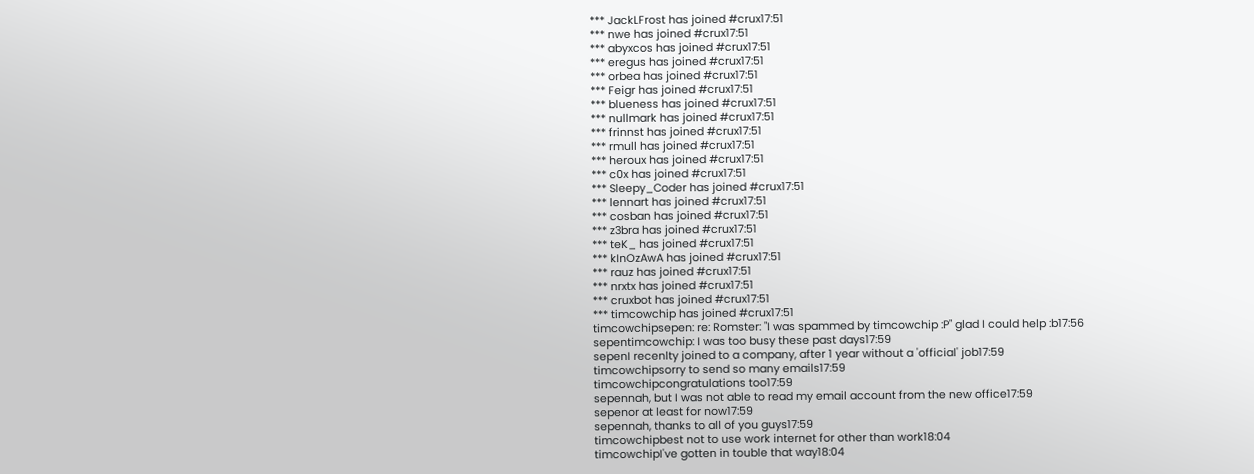*** JackLFrost has joined #crux17:51
*** nwe has joined #crux17:51
*** abyxcos has joined #crux17:51
*** eregus has joined #crux17:51
*** orbea has joined #crux17:51
*** Feigr has joined #crux17:51
*** blueness has joined #crux17:51
*** nullmark has joined #crux17:51
*** frinnst has joined #crux17:51
*** rmull has joined #crux17:51
*** heroux has joined #crux17:51
*** c0x has joined #crux17:51
*** Sleepy_Coder has joined #crux17:51
*** lennart has joined #crux17:51
*** cosban has joined #crux17:51
*** z3bra has joined #crux17:51
*** teK_ has joined #crux17:51
*** kInOzAwA has joined #crux17:51
*** rauz has joined #crux17:51
*** nrxtx has joined #crux17:51
*** cruxbot has joined #crux17:51
*** timcowchip has joined #crux17:51
timcowchipsepen: re: Romster: "I was spammed by timcowchip :P" glad I could help :b17:56
sepentimcowchip: I was too busy these past days17:59
sepenI recenlty joined to a company, after 1 year without a 'official' job17:59
timcowchipsorry to send so many emails17:59
timcowchipcongratulations too17:59
sepennah, but I was not able to read my email account from the new office17:59
sepenor at least for now17:59
sepennah, thanks to all of you guys17:59
timcowchipbest not to use work internet for other than work18:04
timcowchipI've gotten in touble that way18:04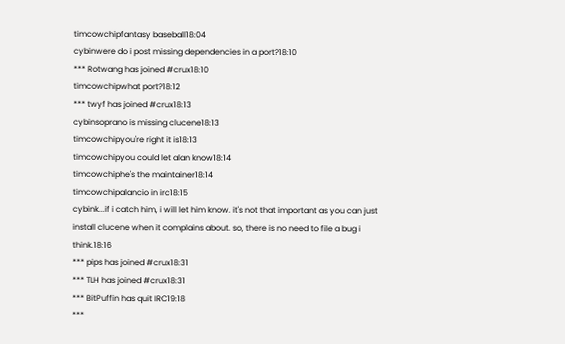timcowchipfantasy baseball18:04
cybinwere do i post missing dependencies in a port?18:10
*** Rotwang has joined #crux18:10
timcowchipwhat port?18:12
*** twyf has joined #crux18:13
cybinsoprano is missing clucene18:13
timcowchipyou're right it is18:13
timcowchipyou could let alan know18:14
timcowchiphe's the maintainer18:14
timcowchipalancio in irc18:15
cybink...if i catch him, i will let him know. it's not that important as you can just install clucene when it complains about. so, there is no need to file a bug i think.18:16
*** pips has joined #crux18:31
*** TLH has joined #crux18:31
*** BitPuffin has quit IRC19:18
***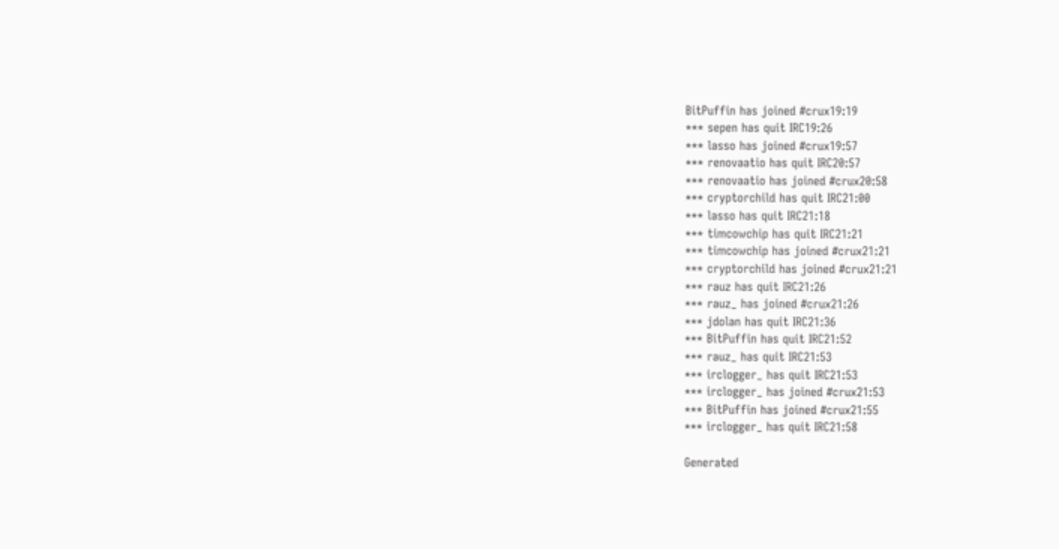BitPuffin has joined #crux19:19
*** sepen has quit IRC19:26
*** lasso has joined #crux19:57
*** renovaatio has quit IRC20:57
*** renovaatio has joined #crux20:58
*** cryptorchild has quit IRC21:00
*** lasso has quit IRC21:18
*** timcowchip has quit IRC21:21
*** timcowchip has joined #crux21:21
*** cryptorchild has joined #crux21:21
*** rauz has quit IRC21:26
*** rauz_ has joined #crux21:26
*** jdolan has quit IRC21:36
*** BitPuffin has quit IRC21:52
*** rauz_ has quit IRC21:53
*** irclogger_ has quit IRC21:53
*** irclogger_ has joined #crux21:53
*** BitPuffin has joined #crux21:55
*** irclogger_ has quit IRC21:58

Generated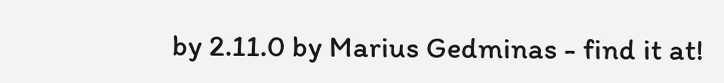by 2.11.0 by Marius Gedminas - find it at!